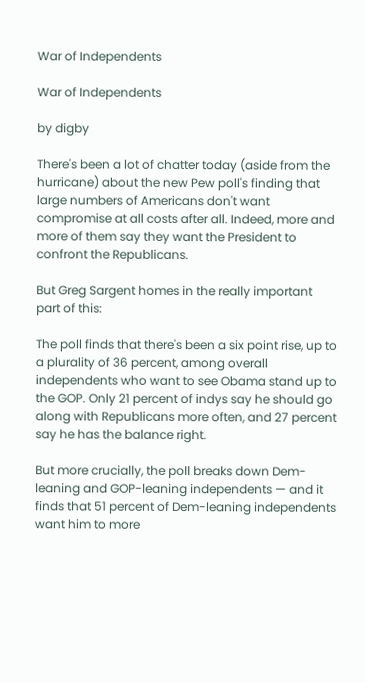War of Independents

War of Independents

by digby

There's been a lot of chatter today (aside from the hurricane) about the new Pew poll's finding that large numbers of Americans don't want compromise at all costs after all. Indeed, more and more of them say they want the President to confront the Republicans.

But Greg Sargent homes in the really important part of this:

The poll finds that there's been a six point rise, up to a plurality of 36 percent, among overall independents who want to see Obama stand up to the GOP. Only 21 percent of indys say he should go along with Republicans more often, and 27 percent say he has the balance right.

But more crucially, the poll breaks down Dem-leaning and GOP-leaning independents — and it finds that 51 percent of Dem-leaning independents want him to more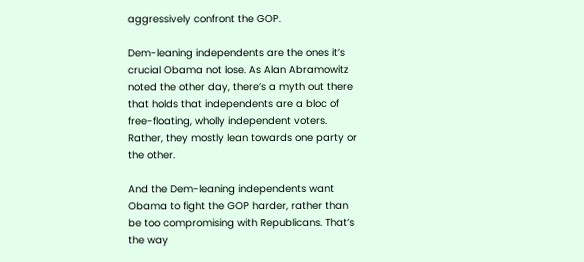aggressively confront the GOP.

Dem-leaning independents are the ones it’s crucial Obama not lose. As Alan Abramowitz noted the other day, there’s a myth out there that holds that independents are a bloc of free-floating, wholly independent voters. Rather, they mostly lean towards one party or the other.

And the Dem-leaning independents want Obama to fight the GOP harder, rather than be too compromising with Republicans. That’s the way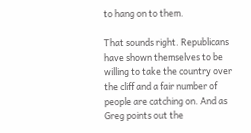to hang on to them.

That sounds right. Republicans have shown themselves to be willing to take the country over the cliff and a fair number of people are catching on. And as Greg points out the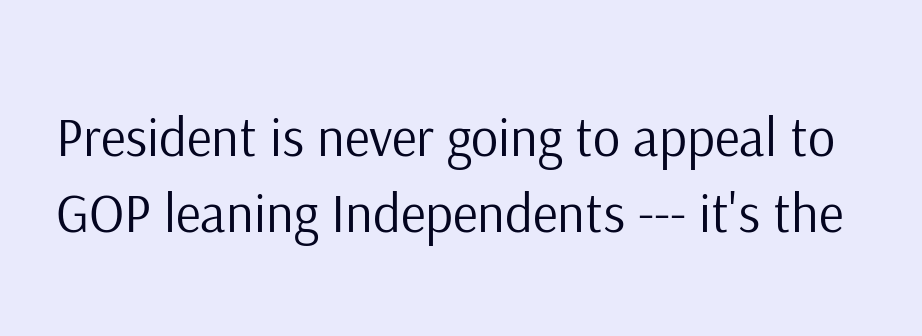President is never going to appeal to GOP leaning Independents --- it's the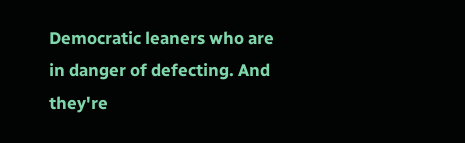Democratic leaners who are in danger of defecting. And they're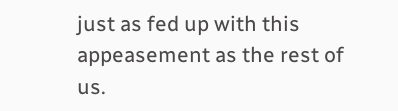just as fed up with this appeasement as the rest of us.